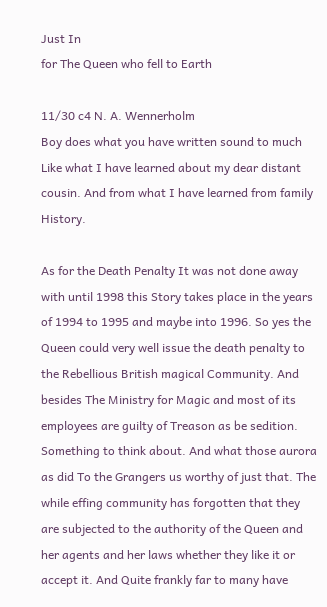Just In
for The Queen who fell to Earth

11/30 c4 N. A. Wennerholm
Boy does what you have written sound to much Like what I have learned about my dear distant cousin. And from what I have learned from family History.

As for the Death Penalty It was not done away with until 1998 this Story takes place in the years of 1994 to 1995 and maybe into 1996. So yes the Queen could very well issue the death penalty to the Rebellious British magical Community. And besides The Ministry for Magic and most of its employees are guilty of Treason as be sedition. Something to think about. And what those aurora as did To the Grangers us worthy of just that. The while effing community has forgotten that they are subjected to the authority of the Queen and her agents and her laws whether they like it or accept it. And Quite frankly far to many have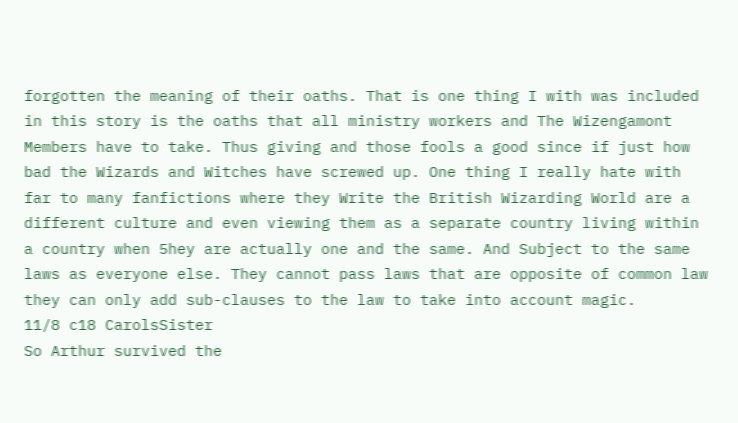forgotten the meaning of their oaths. That is one thing I with was included in this story is the oaths that all ministry workers and The Wizengamont Members have to take. Thus giving and those fools a good since if just how bad the Wizards and Witches have screwed up. One thing I really hate with far to many fanfictions where they Write the British Wizarding World are a different culture and even viewing them as a separate country living within a country when 5hey are actually one and the same. And Subject to the same laws as everyone else. They cannot pass laws that are opposite of common law they can only add sub-clauses to the law to take into account magic.
11/8 c18 CarolsSister
So Arthur survived the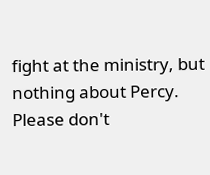fight at the ministry, but nothing about Percy. Please don't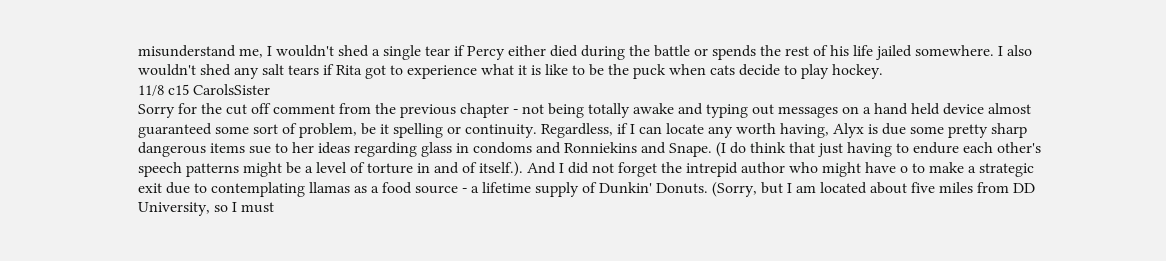misunderstand me, I wouldn't shed a single tear if Percy either died during the battle or spends the rest of his life jailed somewhere. I also wouldn't shed any salt tears if Rita got to experience what it is like to be the puck when cats decide to play hockey.
11/8 c15 CarolsSister
Sorry for the cut off comment from the previous chapter - not being totally awake and typing out messages on a hand held device almost guaranteed some sort of problem, be it spelling or continuity. Regardless, if I can locate any worth having, Alyx is due some pretty sharp dangerous items sue to her ideas regarding glass in condoms and Ronniekins and Snape. (I do think that just having to endure each other's speech patterns might be a level of torture in and of itself.). And I did not forget the intrepid author who might have o to make a strategic exit due to contemplating llamas as a food source - a lifetime supply of Dunkin' Donuts. (Sorry, but I am located about five miles from DD University, so I must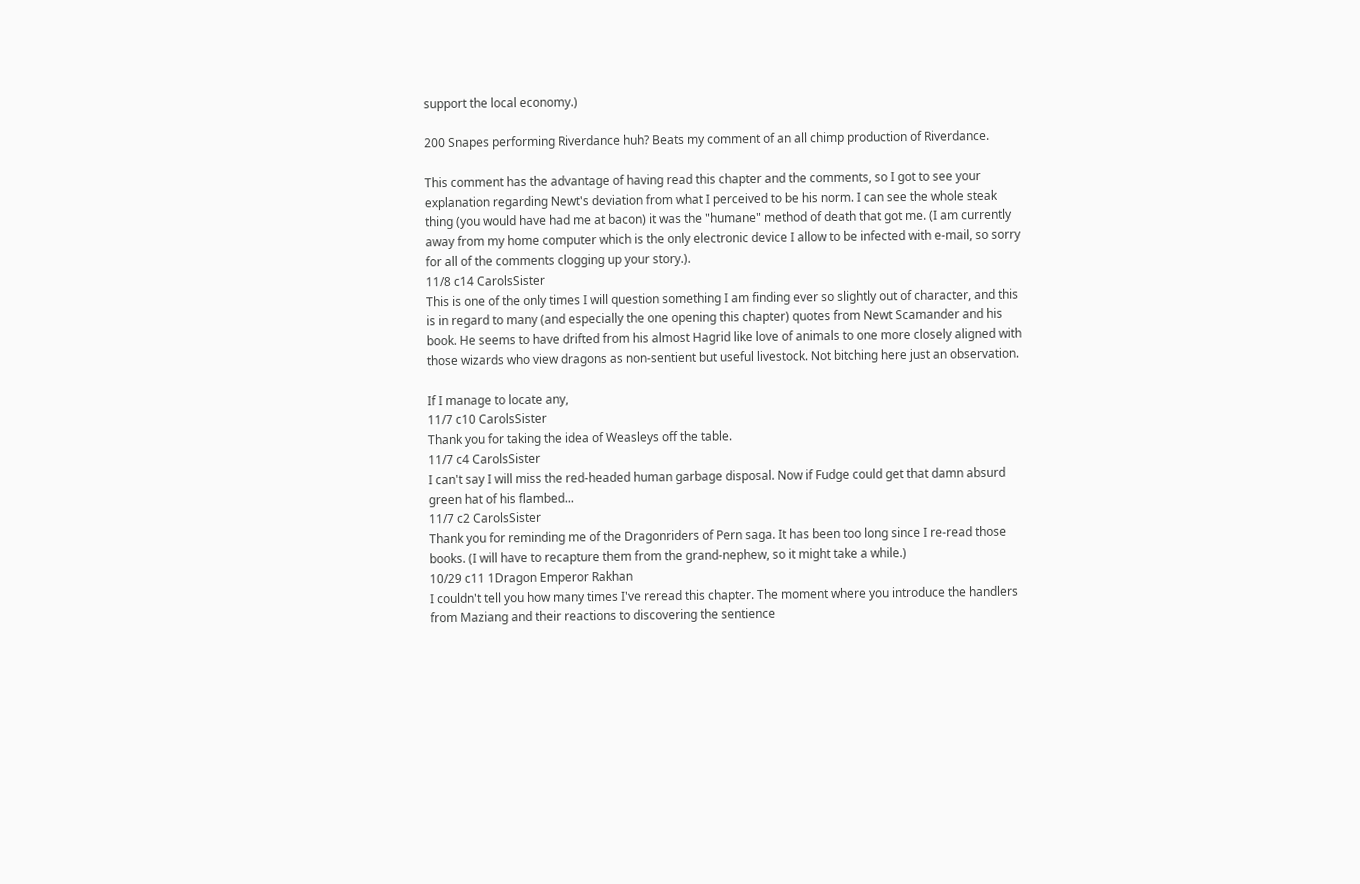support the local economy.)

200 Snapes performing Riverdance huh? Beats my comment of an all chimp production of Riverdance.

This comment has the advantage of having read this chapter and the comments, so I got to see your explanation regarding Newt's deviation from what I perceived to be his norm. I can see the whole steak thing (you would have had me at bacon) it was the "humane" method of death that got me. (I am currently away from my home computer which is the only electronic device I allow to be infected with e-mail, so sorry for all of the comments clogging up your story.).
11/8 c14 CarolsSister
This is one of the only times I will question something I am finding ever so slightly out of character, and this is in regard to many (and especially the one opening this chapter) quotes from Newt Scamander and his book. He seems to have drifted from his almost Hagrid like love of animals to one more closely aligned with those wizards who view dragons as non-sentient but useful livestock. Not bitching here just an observation.

If I manage to locate any,
11/7 c10 CarolsSister
Thank you for taking the idea of Weasleys off the table.
11/7 c4 CarolsSister
I can't say I will miss the red-headed human garbage disposal. Now if Fudge could get that damn absurd green hat of his flambed...
11/7 c2 CarolsSister
Thank you for reminding me of the Dragonriders of Pern saga. It has been too long since I re-read those books. (I will have to recapture them from the grand-nephew, so it might take a while.)
10/29 c11 1Dragon Emperor Rakhan
I couldn't tell you how many times I've reread this chapter. The moment where you introduce the handlers from Maziang and their reactions to discovering the sentience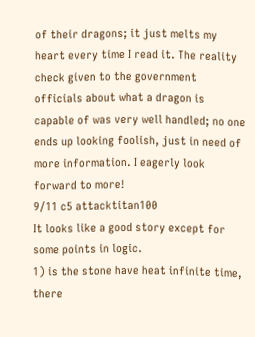of their dragons; it just melts my heart every time I read it. The reality check given to the government officials about what a dragon is capable of was very well handled; no one ends up looking foolish, just in need of more information. I eagerly look forward to more!
9/11 c5 attacktitan100
It looks like a good story except for some points in logic.
1) is the stone have heat infinite time, there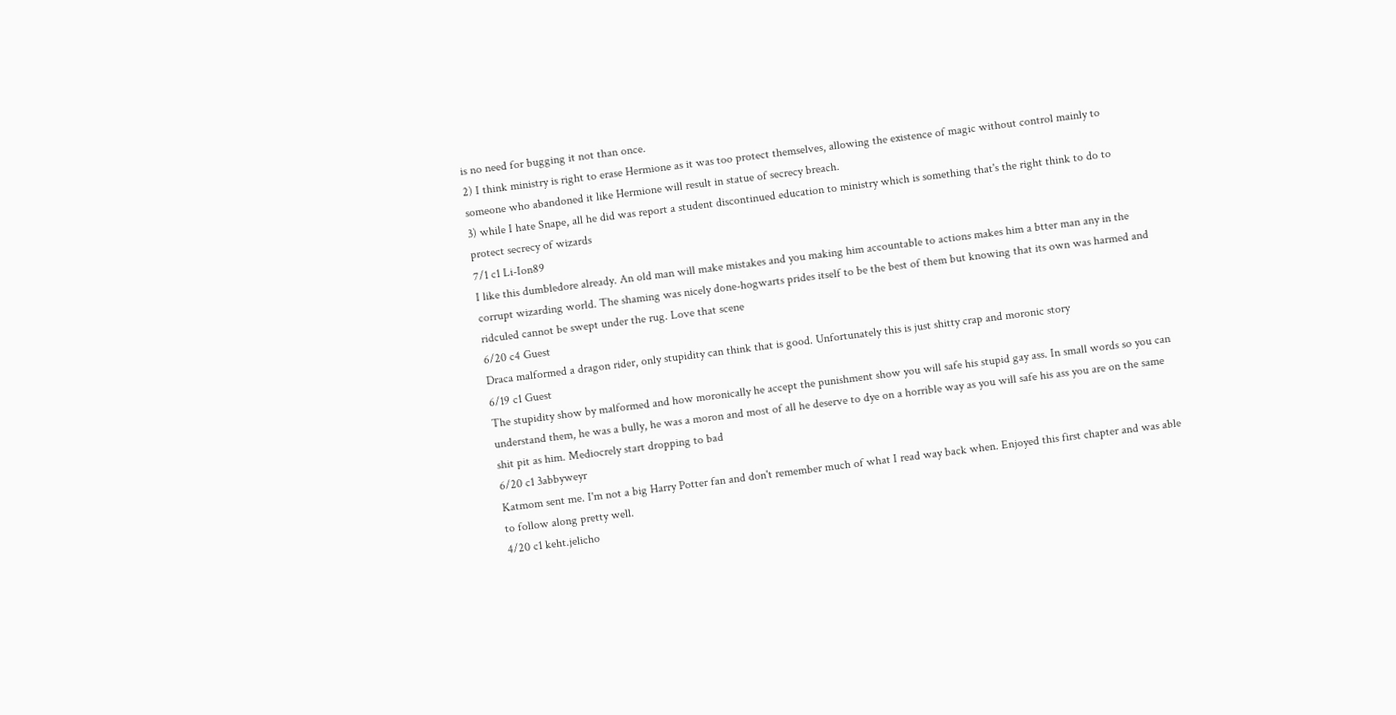is no need for bugging it not than once.
2) I think ministry is right to erase Hermione as it was too protect themselves, allowing the existence of magic without control mainly to someone who abandoned it like Hermione will result in statue of secrecy breach.
3) while I hate Snape, all he did was report a student discontinued education to ministry which is something that's the right think to do to protect secrecy of wizards
7/1 c1 Li-Ion89
I like this dumbledore already. An old man will make mistakes and you making him accountable to actions makes him a btter man any in the corrupt wizarding world. The shaming was nicely done-hogwarts prides itself to be the best of them but knowing that its own was harmed and ridculed cannot be swept under the rug. Love that scene
6/20 c4 Guest
Draca malformed a dragon rider, only stupidity can think that is good. Unfortunately this is just shitty crap and moronic story
6/19 c1 Guest
The stupidity show by malformed and how moronically he accept the punishment show you will safe his stupid gay ass. In small words so you can understand them, he was a bully, he was a moron and most of all he deserve to dye on a horrible way as you will safe his ass you are on the same shit pit as him. Mediocrely start dropping to bad
6/20 c1 3abbyweyr
Katmom sent me. I'm not a big Harry Potter fan and don't remember much of what I read way back when. Enjoyed this first chapter and was able to follow along pretty well.
4/20 c1 keht.jelicho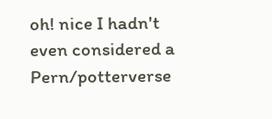oh! nice I hadn't even considered a Pern/potterverse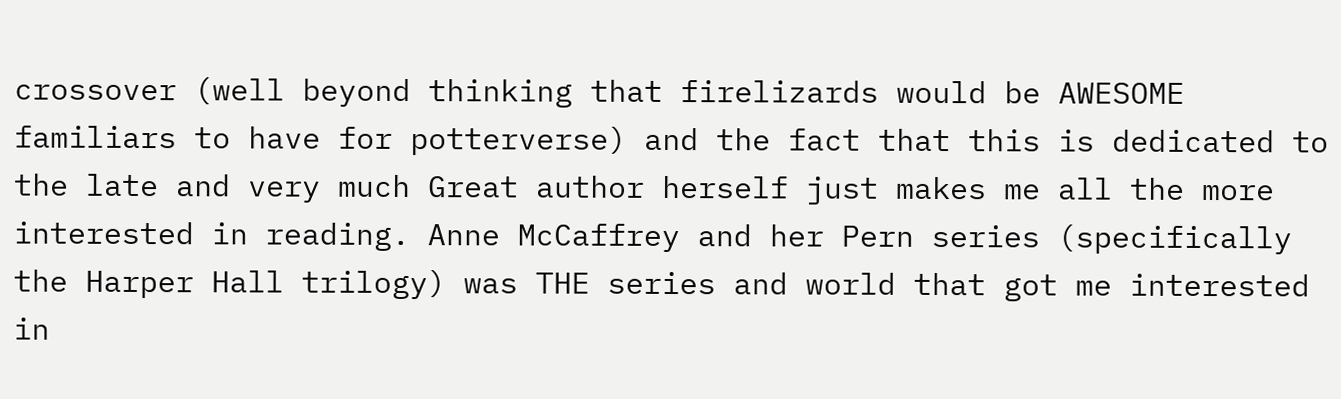crossover (well beyond thinking that firelizards would be AWESOME familiars to have for potterverse) and the fact that this is dedicated to the late and very much Great author herself just makes me all the more interested in reading. Anne McCaffrey and her Pern series (specifically the Harper Hall trilogy) was THE series and world that got me interested in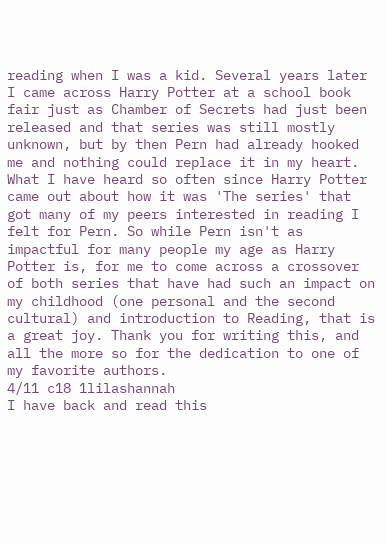reading when I was a kid. Several years later I came across Harry Potter at a school book fair just as Chamber of Secrets had just been released and that series was still mostly unknown, but by then Pern had already hooked me and nothing could replace it in my heart. What I have heard so often since Harry Potter came out about how it was 'The series' that got many of my peers interested in reading I felt for Pern. So while Pern isn't as impactful for many people my age as Harry Potter is, for me to come across a crossover of both series that have had such an impact on my childhood (one personal and the second cultural) and introduction to Reading, that is a great joy. Thank you for writing this, and all the more so for the dedication to one of my favorite authors.
4/11 c18 1lilashannah
I have back and read this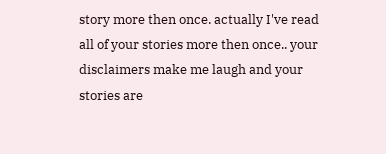story more then once. actually I've read all of your stories more then once.. your disclaimers make me laugh and your stories are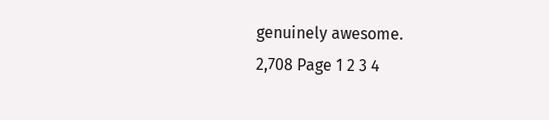genuinely awesome.
2,708 Page 1 2 3 4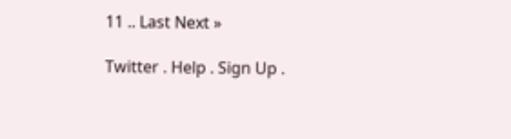11 .. Last Next »

Twitter . Help . Sign Up .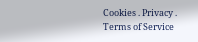Cookies . Privacy . Terms of Service